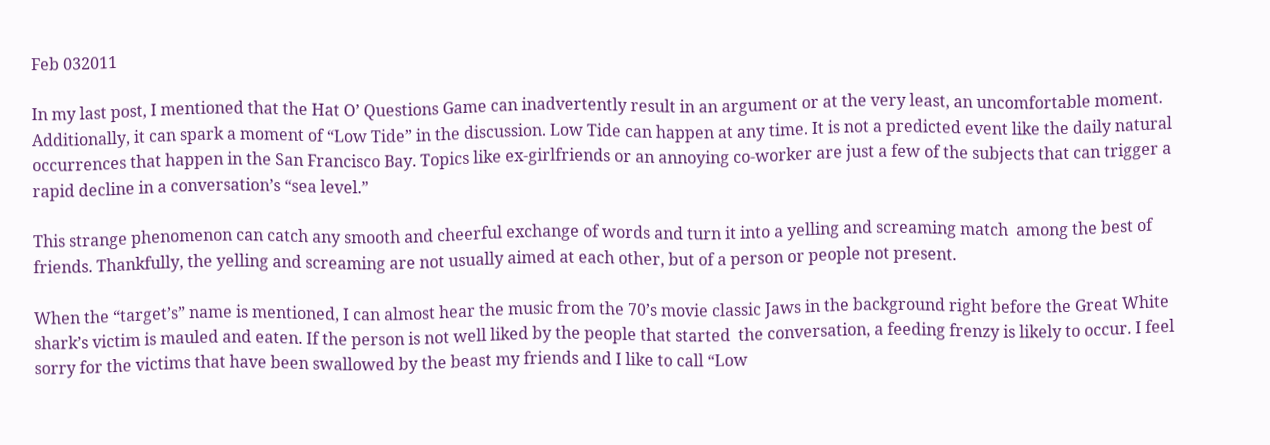Feb 032011

In my last post, I mentioned that the Hat O’ Questions Game can inadvertently result in an argument or at the very least, an uncomfortable moment. Additionally, it can spark a moment of “Low Tide” in the discussion. Low Tide can happen at any time. It is not a predicted event like the daily natural occurrences that happen in the San Francisco Bay. Topics like ex-girlfriends or an annoying co-worker are just a few of the subjects that can trigger a rapid decline in a conversation’s “sea level.”

This strange phenomenon can catch any smooth and cheerful exchange of words and turn it into a yelling and screaming match  among the best of friends. Thankfully, the yelling and screaming are not usually aimed at each other, but of a person or people not present.

When the “target’s” name is mentioned, I can almost hear the music from the 70’s movie classic Jaws in the background right before the Great White shark’s victim is mauled and eaten. If the person is not well liked by the people that started  the conversation, a feeding frenzy is likely to occur. I feel sorry for the victims that have been swallowed by the beast my friends and I like to call “Low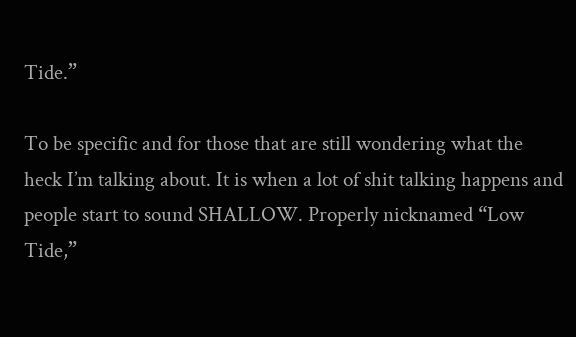Tide.”

To be specific and for those that are still wondering what the heck I’m talking about. It is when a lot of shit talking happens and people start to sound SHALLOW. Properly nicknamed “Low Tide,”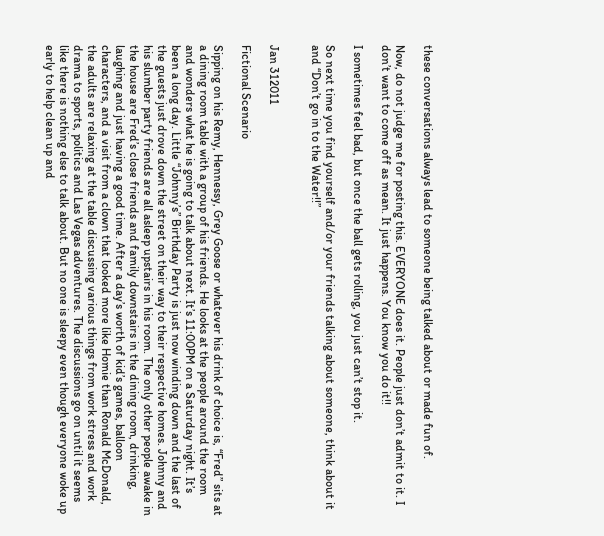these conversations always lead to someone being talked about or made fun of.

Now, do not judge me for posting this. EVERYONE does it. People just don’t admit to it. I don’t want to come off as mean. It just happens. You know you do it!!

I sometimes feel bad, but once the ball gets rolling, you just can’t stop it.

So next time you find yourself and/or your friends talking about someone, think about it and “Don’t go in to the Water!!”


Jan 312011

Fictional Scenario

Sipping on his Remy, Hennessy, Grey Goose or whatever his drink of choice is, “Fred” sits at a dining room table with a group of his friends. He looks at the people around the room and wonders what he is going to talk about next. It’s 11:00PM on a Saturday night. It’s been a long day. Little “Johnny’s” Birthday Party is just now winding down and the last of the guests just drove down the street on their way to their respective homes. Johnny and his slumber party friends are all asleep upstairs in his room. The only other people awake in the house are Fred’s close friends and family downstairs in the dining room, drinking, laughing and just having a good time. After a day’s worth of kid’s games, balloon characters, and a visit from a clown that looked more like Homie than Ronald McDonald, the adults are relaxing at the table discussing various things from work stress and work drama to sports, politics and Las Vegas adventures. The discussions go on until it seems like there is nothing else to talk about. But no one is sleepy even though everyone woke up early to help clean up and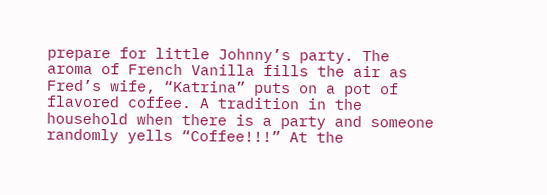prepare for little Johnny’s party. The aroma of French Vanilla fills the air as Fred’s wife, “Katrina” puts on a pot of flavored coffee. A tradition in the household when there is a party and someone randomly yells “Coffee!!!” At the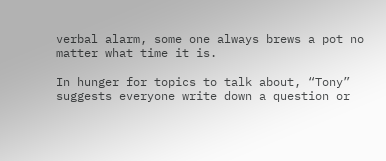verbal alarm, some one always brews a pot no matter what time it is.

In hunger for topics to talk about, “Tony” suggests everyone write down a question or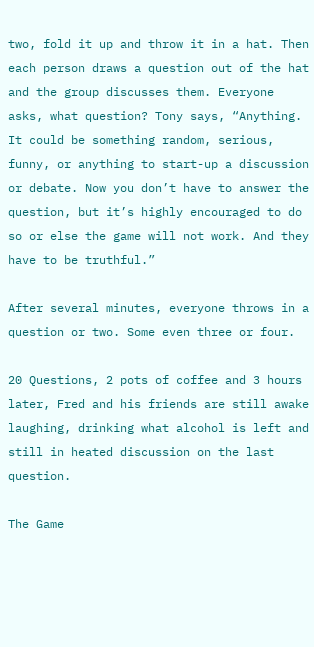two, fold it up and throw it in a hat. Then each person draws a question out of the hat and the group discusses them. Everyone asks, what question? Tony says, “Anything. It could be something random, serious, funny, or anything to start-up a discussion or debate. Now you don’t have to answer the question, but it’s highly encouraged to do so or else the game will not work. And they have to be truthful.”

After several minutes, everyone throws in a question or two. Some even three or four.

20 Questions, 2 pots of coffee and 3 hours later, Fred and his friends are still awake laughing, drinking what alcohol is left and still in heated discussion on the last question.

The Game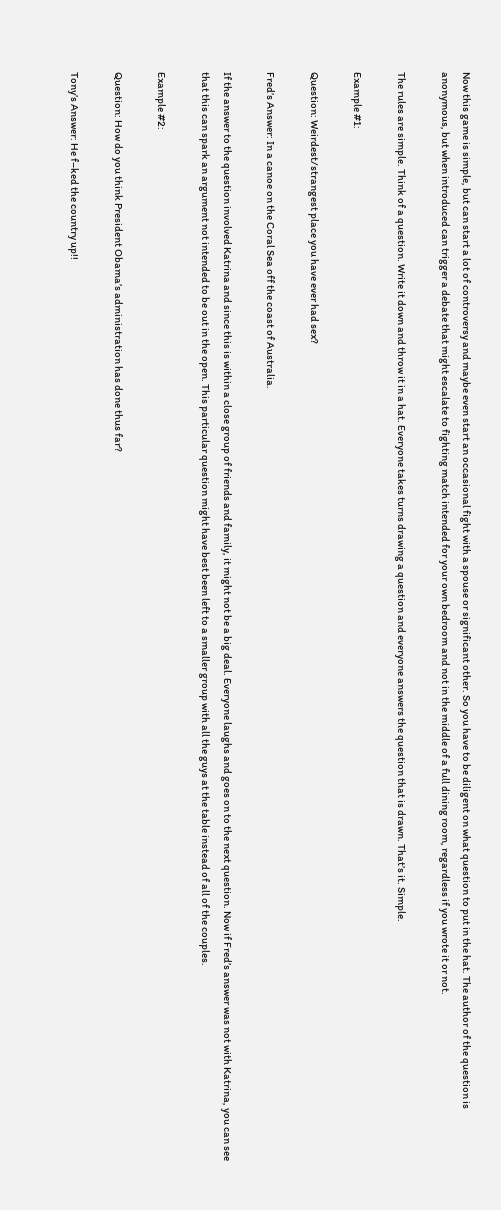Now this game is simple, but can start a lot of controversy and maybe even start an occasional fight with a spouse or significant other. So you have to be diligent on what question to put in the hat. The author of the question is anonymous, but when introduced can trigger a debate that might escalate to fighting match intended for your own bedroom and not in the middle of a full dining room, regardless if you wrote it or not.

The rules are simple. Think of a question. Write it down and throw it in a hat. Everyone takes turns drawing a question and everyone answers the question that is drawn. That’s it. Simple.

Example #1:

Question: Weirdest/strangest place you have ever had sex?

Fred’s Answer: In a canoe on the Coral Sea off the coast of Australia.

If the answer to the question involved Katrina and since this is within a close group of friends and family, it might not be a big deal. Everyone laughs and goes on to the next question. Now if Fred’s answer was not with Katrina, you can see that this can spark an argument not intended to be out in the open. This particular question might have best been left to a smaller group with all the guys at the table instead of all of the couples.

Example #2:

Question: How do you think President Obama’s administration has done thus far?

Tony’s Answer: He f–ked the country up!!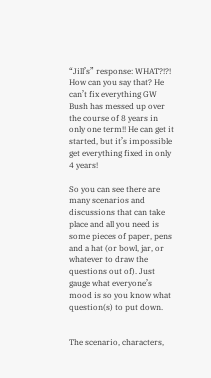“Jill’s” response: WHAT?!?! How can you say that? He can’t fix everything GW Bush has messed up over the course of 8 years in only one term!! He can get it started, but it’s impossible get everything fixed in only 4 years!

So you can see there are many scenarios and discussions that can take place and all you need is some pieces of paper, pens and a hat (or bowl, jar, or whatever to draw the questions out of). Just gauge what everyone’s mood is so you know what question(s) to put down.


The scenario, characters,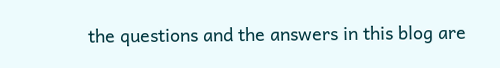the questions and the answers in this blog are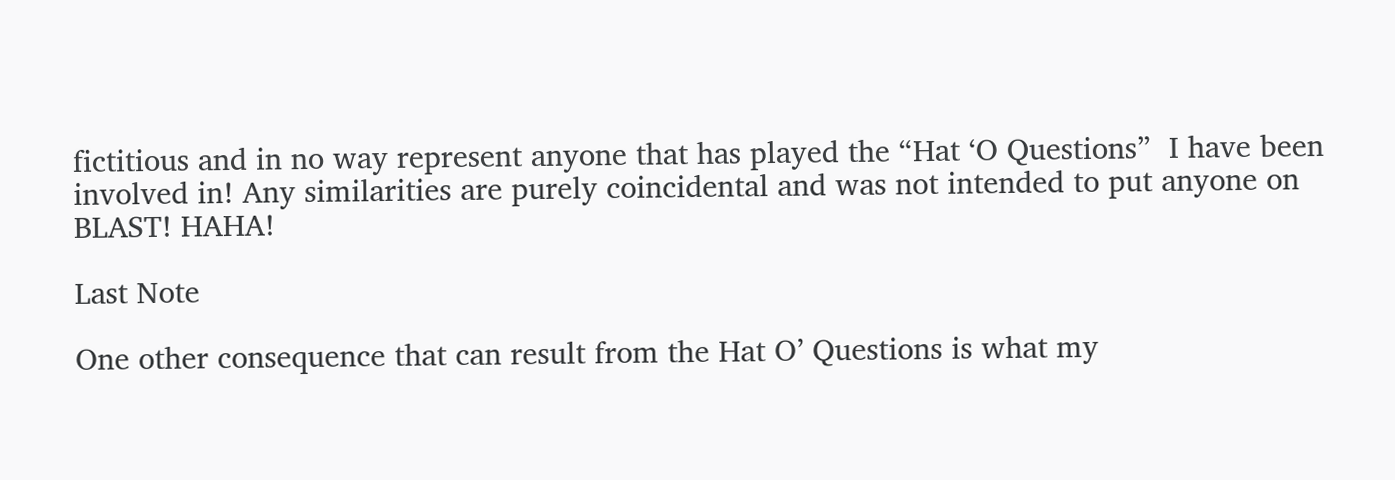fictitious and in no way represent anyone that has played the “Hat ‘O Questions”  I have been involved in! Any similarities are purely coincidental and was not intended to put anyone on BLAST! HAHA!

Last Note

One other consequence that can result from the Hat O’ Questions is what my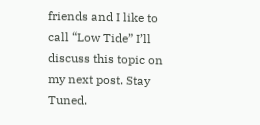friends and I like to call “Low Tide” I’ll discuss this topic on my next post. Stay Tuned.